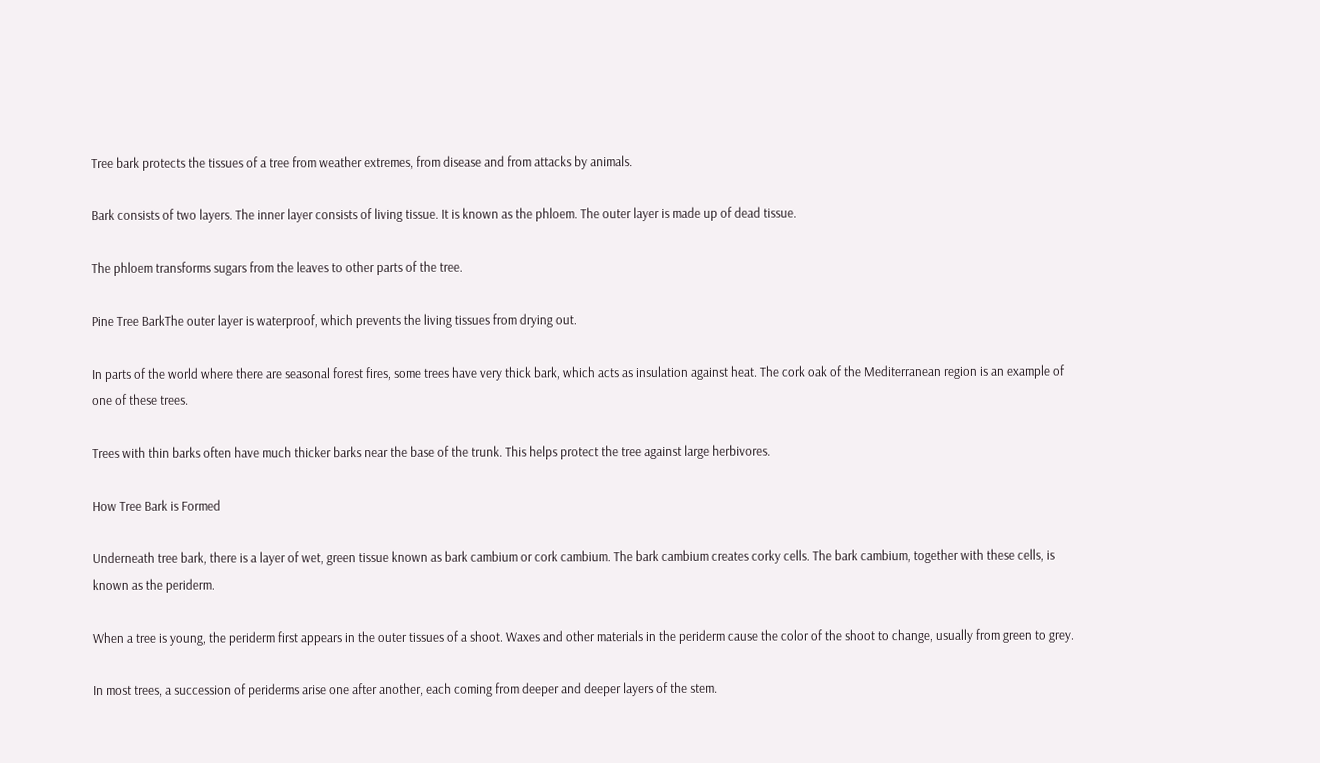Tree bark protects the tissues of a tree from weather extremes, from disease and from attacks by animals.

Bark consists of two layers. The inner layer consists of living tissue. It is known as the phloem. The outer layer is made up of dead tissue.

The phloem transforms sugars from the leaves to other parts of the tree.

Pine Tree BarkThe outer layer is waterproof, which prevents the living tissues from drying out.

In parts of the world where there are seasonal forest fires, some trees have very thick bark, which acts as insulation against heat. The cork oak of the Mediterranean region is an example of one of these trees.

Trees with thin barks often have much thicker barks near the base of the trunk. This helps protect the tree against large herbivores.

How Tree Bark is Formed

Underneath tree bark, there is a layer of wet, green tissue known as bark cambium or cork cambium. The bark cambium creates corky cells. The bark cambium, together with these cells, is known as the periderm.

When a tree is young, the periderm first appears in the outer tissues of a shoot. Waxes and other materials in the periderm cause the color of the shoot to change, usually from green to grey.

In most trees, a succession of periderms arise one after another, each coming from deeper and deeper layers of the stem.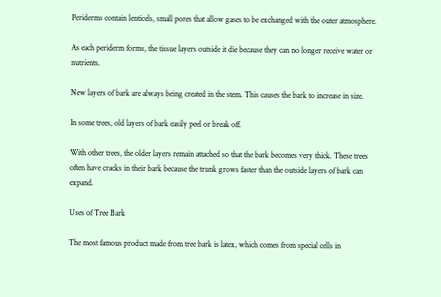Periderms contain lenticels, small pores that allow gases to be exchanged with the outer atmosphere.

As each periderm forms, the tissue layers outside it die because they can no longer receive water or nutrients.

New layers of bark are always being created in the stem. This causes the bark to increase in size.

In some trees, old layers of bark easily peel or break off.

With other trees, the older layers remain attached so that the bark becomes very thick. These trees often have cracks in their bark because the trunk grows faster than the outside layers of bark can expand.

Uses of Tree Bark

The most famous product made from tree bark is latex, which comes from special cells in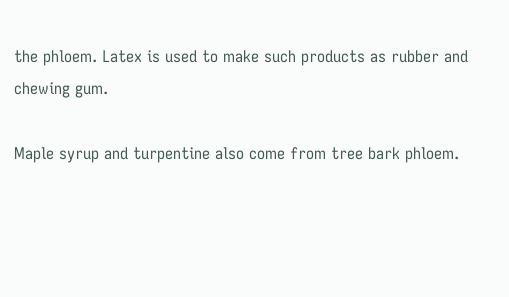the phloem. Latex is used to make such products as rubber and chewing gum.

Maple syrup and turpentine also come from tree bark phloem.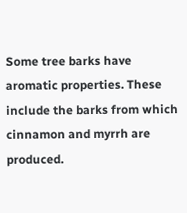Some tree barks have aromatic properties. These include the barks from which cinnamon and myrrh are produced.